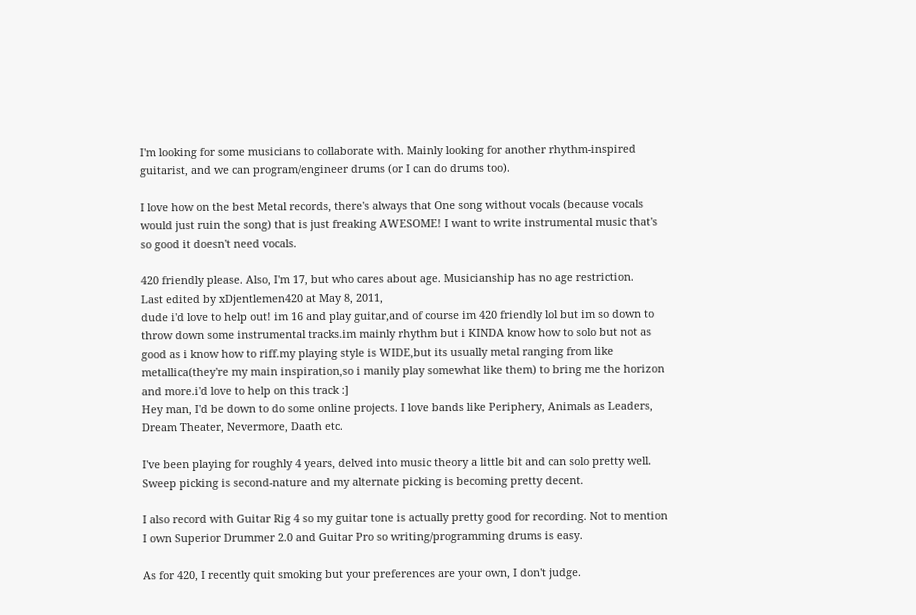I'm looking for some musicians to collaborate with. Mainly looking for another rhythm-inspired guitarist, and we can program/engineer drums (or I can do drums too).

I love how on the best Metal records, there's always that One song without vocals (because vocals would just ruin the song) that is just freaking AWESOME! I want to write instrumental music that's so good it doesn't need vocals.

420 friendly please. Also, I'm 17, but who cares about age. Musicianship has no age restriction.
Last edited by xDjentlemen420 at May 8, 2011,
dude i'd love to help out! im 16 and play guitar,and of course im 420 friendly lol but im so down to throw down some instrumental tracks.im mainly rhythm but i KINDA know how to solo but not as good as i know how to riff.my playing style is WIDE,but its usually metal ranging from like metallica(they're my main inspiration,so i manily play somewhat like them) to bring me the horizon and more.i'd love to help on this track :]
Hey man, I'd be down to do some online projects. I love bands like Periphery, Animals as Leaders, Dream Theater, Nevermore, Daath etc.

I've been playing for roughly 4 years, delved into music theory a little bit and can solo pretty well. Sweep picking is second-nature and my alternate picking is becoming pretty decent.

I also record with Guitar Rig 4 so my guitar tone is actually pretty good for recording. Not to mention I own Superior Drummer 2.0 and Guitar Pro so writing/programming drums is easy.

As for 420, I recently quit smoking but your preferences are your own, I don't judge.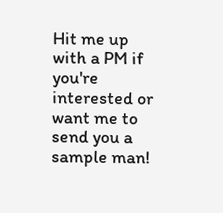Hit me up with a PM if you're interested or want me to send you a sample man!